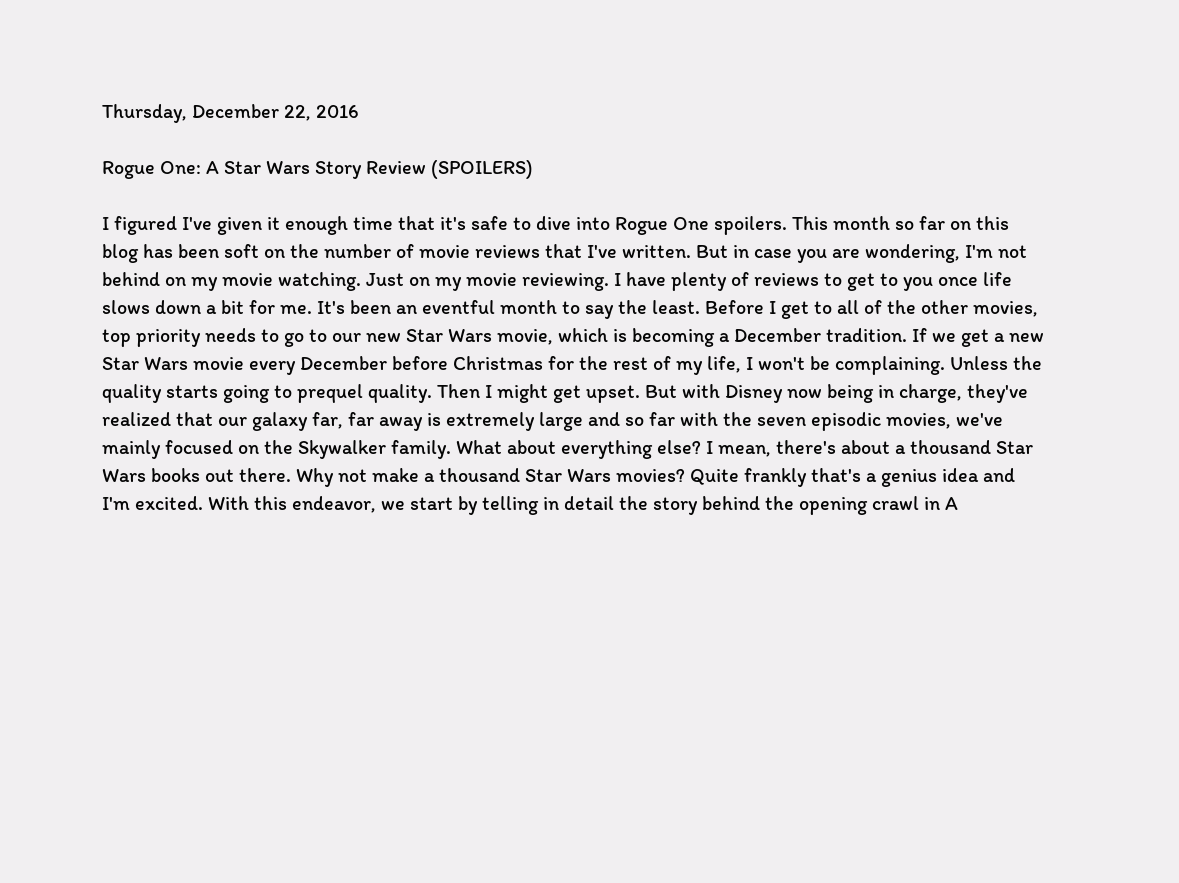Thursday, December 22, 2016

Rogue One: A Star Wars Story Review (SPOILERS)

I figured I've given it enough time that it's safe to dive into Rogue One spoilers. This month so far on this blog has been soft on the number of movie reviews that I've written. But in case you are wondering, I'm not behind on my movie watching. Just on my movie reviewing. I have plenty of reviews to get to you once life slows down a bit for me. It's been an eventful month to say the least. Before I get to all of the other movies, top priority needs to go to our new Star Wars movie, which is becoming a December tradition. If we get a new Star Wars movie every December before Christmas for the rest of my life, I won't be complaining. Unless the quality starts going to prequel quality. Then I might get upset. But with Disney now being in charge, they've realized that our galaxy far, far away is extremely large and so far with the seven episodic movies, we've mainly focused on the Skywalker family. What about everything else? I mean, there's about a thousand Star Wars books out there. Why not make a thousand Star Wars movies? Quite frankly that's a genius idea and I'm excited. With this endeavor, we start by telling in detail the story behind the opening crawl in A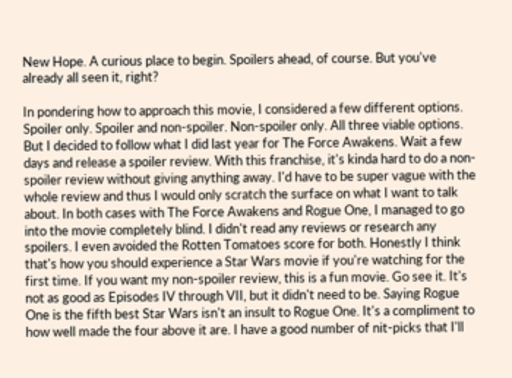New Hope. A curious place to begin. Spoilers ahead, of course. But you've already all seen it, right?

In pondering how to approach this movie, I considered a few different options. Spoiler only. Spoiler and non-spoiler. Non-spoiler only. All three viable options. But I decided to follow what I did last year for The Force Awakens. Wait a few days and release a spoiler review. With this franchise, it's kinda hard to do a non-spoiler review without giving anything away. I'd have to be super vague with the whole review and thus I would only scratch the surface on what I want to talk about. In both cases with The Force Awakens and Rogue One, I managed to go into the movie completely blind. I didn't read any reviews or research any spoilers. I even avoided the Rotten Tomatoes score for both. Honestly I think that's how you should experience a Star Wars movie if you're watching for the first time. If you want my non-spoiler review, this is a fun movie. Go see it. It's not as good as Episodes IV through VII, but it didn't need to be. Saying Rogue One is the fifth best Star Wars isn't an insult to Rogue One. It's a compliment to how well made the four above it are. I have a good number of nit-picks that I'll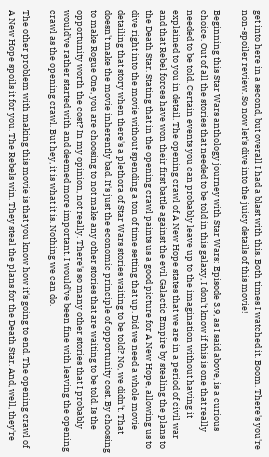get into here in a second, but overall I had a blast with this. Both times I watched it. Boom. There's you're non-spoiler review. So now let's dive into the juicy details of this movie!

Beginning this Star Wars anthology journey with Star Wars: Episode 3.9, as I said above, is a curious choice. Out of all the stories that needed to be told in this galaxy, I don't know if this is one that really needed to be told. Certain events you can probably leave up to the imagination without having it explained to you in detail. The opening crawl of A New Hope states that we are in a period of civil war and that Rebel forces have won their first battle against the evil Galactic Empire by stealing the plans to the Death Star. Stating that in the opening crawl paints us a good picture for A New Hope, allowing us to dive right into the movie without spending a ton of time setting that up. Did we need a whole movie detailing that story when there's a plethora of Star Wars stories waiting to be told? No, we didn't. That doesn't make the movie inherently bad. It's just the economic principle of opportunity cost. By choosing to make Rogue One, you are choosing to not make any other stories that are waiting to be told. Is the opportunity worth the cost? In my opinion, not really. There's so many other stories that I probably would've rather started with and deemed more important. I would've been fine with leaving the opening crawl as the opening crawl. But hey, it is what it is. Nothing we can do.

The other problem with making this movie is that you know how it's going to end. The opening crawl of A New Hope spoils it for you. The Rebels win. They steal the plans for the Death Star. And, well, they're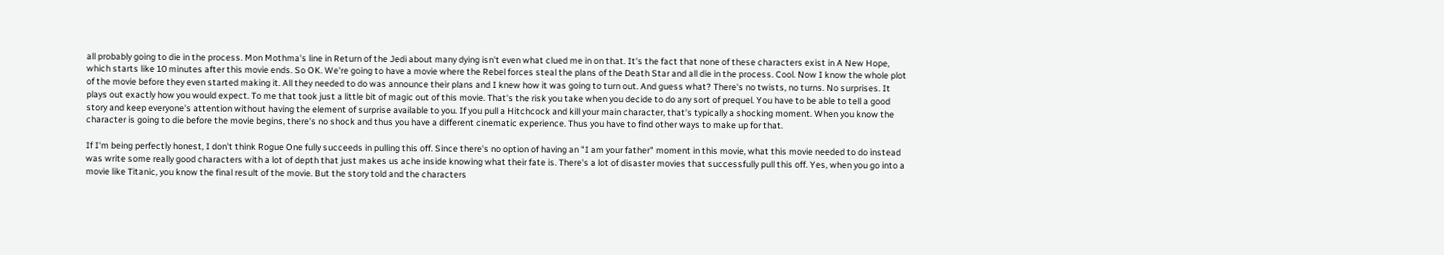all probably going to die in the process. Mon Mothma's line in Return of the Jedi about many dying isn't even what clued me in on that. It's the fact that none of these characters exist in A New Hope, which starts like 10 minutes after this movie ends. So OK. We're going to have a movie where the Rebel forces steal the plans of the Death Star and all die in the process. Cool. Now I know the whole plot of the movie before they even started making it. All they needed to do was announce their plans and I knew how it was going to turn out. And guess what? There's no twists, no turns. No surprises. It plays out exactly how you would expect. To me that took just a little bit of magic out of this movie. That's the risk you take when you decide to do any sort of prequel. You have to be able to tell a good story and keep everyone's attention without having the element of surprise available to you. If you pull a Hitchcock and kill your main character, that's typically a shocking moment. When you know the character is going to die before the movie begins, there's no shock and thus you have a different cinematic experience. Thus you have to find other ways to make up for that.

If I'm being perfectly honest, I don't think Rogue One fully succeeds in pulling this off. Since there's no option of having an "I am your father" moment in this movie, what this movie needed to do instead was write some really good characters with a lot of depth that just makes us ache inside knowing what their fate is. There's a lot of disaster movies that successfully pull this off. Yes, when you go into a movie like Titanic, you know the final result of the movie. But the story told and the characters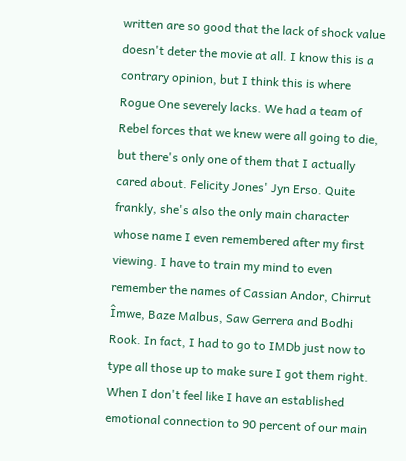written are so good that the lack of shock value doesn't deter the movie at all. I know this is a contrary opinion, but I think this is where Rogue One severely lacks. We had a team of Rebel forces that we knew were all going to die, but there's only one of them that I actually cared about. Felicity Jones' Jyn Erso. Quite frankly, she's also the only main character whose name I even remembered after my first viewing. I have to train my mind to even remember the names of Cassian Andor, Chirrut Îmwe, Baze Malbus, Saw Gerrera and Bodhi Rook. In fact, I had to go to IMDb just now to type all those up to make sure I got them right. When I don't feel like I have an established emotional connection to 90 percent of our main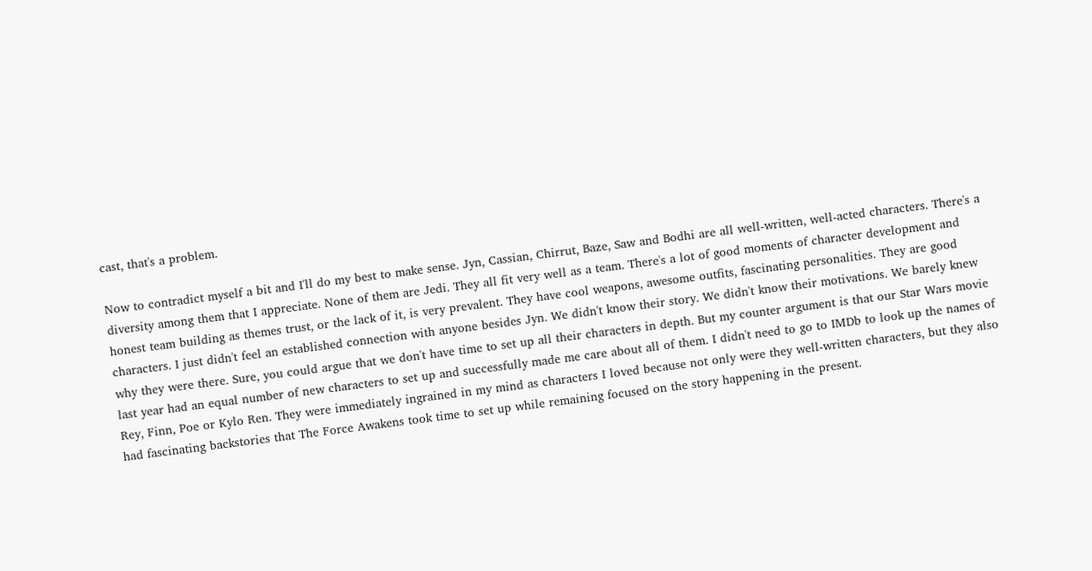cast, that's a problem.

Now to contradict myself a bit and I'll do my best to make sense. Jyn, Cassian, Chirrut, Baze, Saw and Bodhi are all well-written, well-acted characters. There's a diversity among them that I appreciate. None of them are Jedi. They all fit very well as a team. There's a lot of good moments of character development and honest team building as themes trust, or the lack of it, is very prevalent. They have cool weapons, awesome outfits, fascinating personalities. They are good characters. I just didn't feel an established connection with anyone besides Jyn. We didn't know their story. We didn't know their motivations. We barely knew why they were there. Sure, you could argue that we don't have time to set up all their characters in depth. But my counter argument is that our Star Wars movie last year had an equal number of new characters to set up and successfully made me care about all of them. I didn't need to go to IMDb to look up the names of Rey, Finn, Poe or Kylo Ren. They were immediately ingrained in my mind as characters I loved because not only were they well-written characters, but they also had fascinating backstories that The Force Awakens took time to set up while remaining focused on the story happening in the present.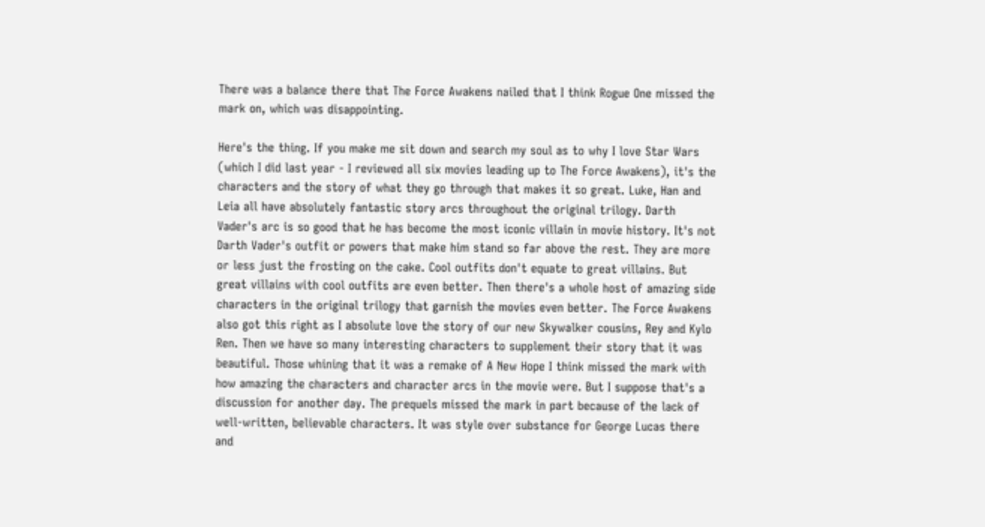There was a balance there that The Force Awakens nailed that I think Rogue One missed the mark on, which was disappointing.

Here's the thing. If you make me sit down and search my soul as to why I love Star Wars (which I did last year - I reviewed all six movies leading up to The Force Awakens), it's the characters and the story of what they go through that makes it so great. Luke, Han and Leia all have absolutely fantastic story arcs throughout the original trilogy. Darth Vader's arc is so good that he has become the most iconic villain in movie history. It's not Darth Vader's outfit or powers that make him stand so far above the rest. They are more or less just the frosting on the cake. Cool outfits don't equate to great villains. But great villains with cool outfits are even better. Then there's a whole host of amazing side characters in the original trilogy that garnish the movies even better. The Force Awakens also got this right as I absolute love the story of our new Skywalker cousins, Rey and Kylo Ren. Then we have so many interesting characters to supplement their story that it was beautiful. Those whining that it was a remake of A New Hope I think missed the mark with how amazing the characters and character arcs in the movie were. But I suppose that's a discussion for another day. The prequels missed the mark in part because of the lack of well-written, believable characters. It was style over substance for George Lucas there and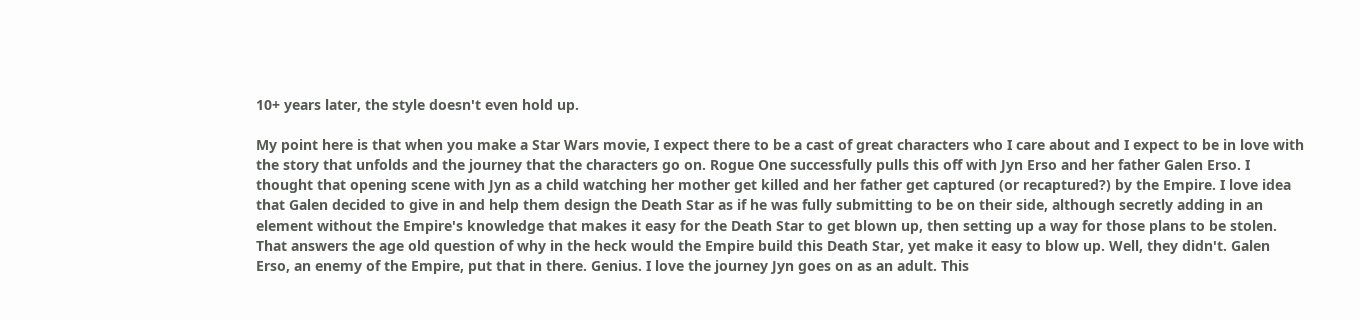10+ years later, the style doesn't even hold up.

My point here is that when you make a Star Wars movie, I expect there to be a cast of great characters who I care about and I expect to be in love with the story that unfolds and the journey that the characters go on. Rogue One successfully pulls this off with Jyn Erso and her father Galen Erso. I thought that opening scene with Jyn as a child watching her mother get killed and her father get captured (or recaptured?) by the Empire. I love idea that Galen decided to give in and help them design the Death Star as if he was fully submitting to be on their side, although secretly adding in an element without the Empire's knowledge that makes it easy for the Death Star to get blown up, then setting up a way for those plans to be stolen. That answers the age old question of why in the heck would the Empire build this Death Star, yet make it easy to blow up. Well, they didn't. Galen Erso, an enemy of the Empire, put that in there. Genius. I love the journey Jyn goes on as an adult. This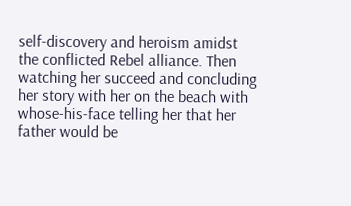self-discovery and heroism amidst the conflicted Rebel alliance. Then watching her succeed and concluding her story with her on the beach with whose-his-face telling her that her father would be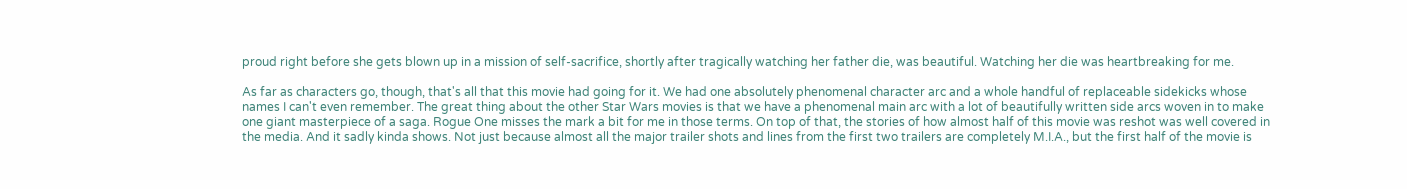proud right before she gets blown up in a mission of self-sacrifice, shortly after tragically watching her father die, was beautiful. Watching her die was heartbreaking for me.

As far as characters go, though, that's all that this movie had going for it. We had one absolutely phenomenal character arc and a whole handful of replaceable sidekicks whose names I can't even remember. The great thing about the other Star Wars movies is that we have a phenomenal main arc with a lot of beautifully written side arcs woven in to make one giant masterpiece of a saga. Rogue One misses the mark a bit for me in those terms. On top of that, the stories of how almost half of this movie was reshot was well covered in the media. And it sadly kinda shows. Not just because almost all the major trailer shots and lines from the first two trailers are completely M.I.A., but the first half of the movie is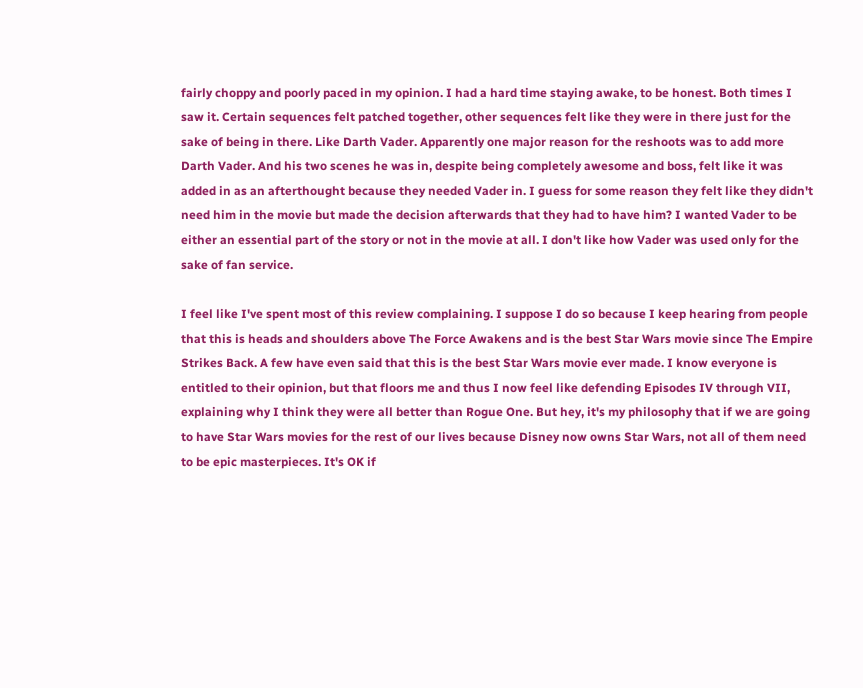fairly choppy and poorly paced in my opinion. I had a hard time staying awake, to be honest. Both times I saw it. Certain sequences felt patched together, other sequences felt like they were in there just for the sake of being in there. Like Darth Vader. Apparently one major reason for the reshoots was to add more Darth Vader. And his two scenes he was in, despite being completely awesome and boss, felt like it was added in as an afterthought because they needed Vader in. I guess for some reason they felt like they didn't need him in the movie but made the decision afterwards that they had to have him? I wanted Vader to be either an essential part of the story or not in the movie at all. I don't like how Vader was used only for the sake of fan service.

I feel like I've spent most of this review complaining. I suppose I do so because I keep hearing from people that this is heads and shoulders above The Force Awakens and is the best Star Wars movie since The Empire Strikes Back. A few have even said that this is the best Star Wars movie ever made. I know everyone is entitled to their opinion, but that floors me and thus I now feel like defending Episodes IV through VII, explaining why I think they were all better than Rogue One. But hey, it's my philosophy that if we are going to have Star Wars movies for the rest of our lives because Disney now owns Star Wars, not all of them need to be epic masterpieces. It's OK if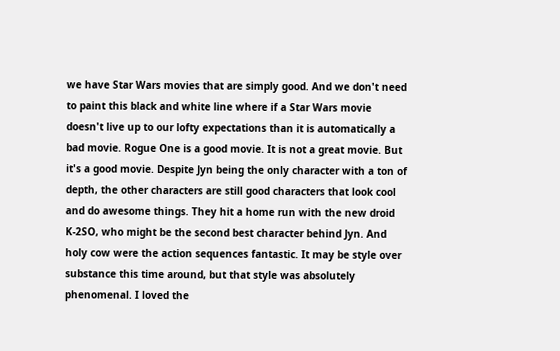we have Star Wars movies that are simply good. And we don't need to paint this black and white line where if a Star Wars movie doesn't live up to our lofty expectations than it is automatically a bad movie. Rogue One is a good movie. It is not a great movie. But it's a good movie. Despite Jyn being the only character with a ton of depth, the other characters are still good characters that look cool and do awesome things. They hit a home run with the new droid K-2SO, who might be the second best character behind Jyn. And holy cow were the action sequences fantastic. It may be style over substance this time around, but that style was absolutely phenomenal. I loved the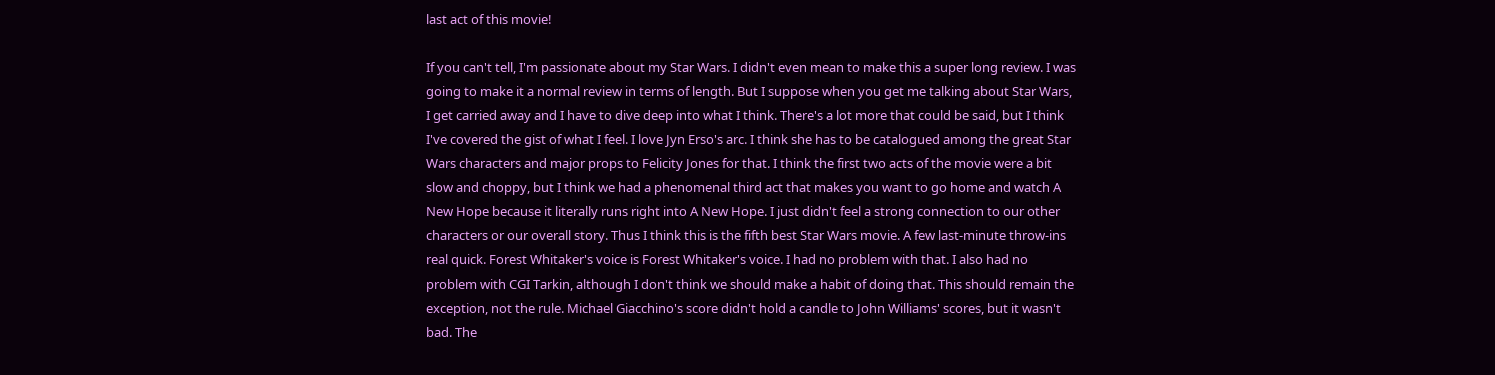last act of this movie!

If you can't tell, I'm passionate about my Star Wars. I didn't even mean to make this a super long review. I was going to make it a normal review in terms of length. But I suppose when you get me talking about Star Wars, I get carried away and I have to dive deep into what I think. There's a lot more that could be said, but I think I've covered the gist of what I feel. I love Jyn Erso's arc. I think she has to be catalogued among the great Star Wars characters and major props to Felicity Jones for that. I think the first two acts of the movie were a bit slow and choppy, but I think we had a phenomenal third act that makes you want to go home and watch A New Hope because it literally runs right into A New Hope. I just didn't feel a strong connection to our other characters or our overall story. Thus I think this is the fifth best Star Wars movie. A few last-minute throw-ins real quick. Forest Whitaker's voice is Forest Whitaker's voice. I had no problem with that. I also had no problem with CGI Tarkin, although I don't think we should make a habit of doing that. This should remain the exception, not the rule. Michael Giacchino's score didn't hold a candle to John Williams' scores, but it wasn't bad. The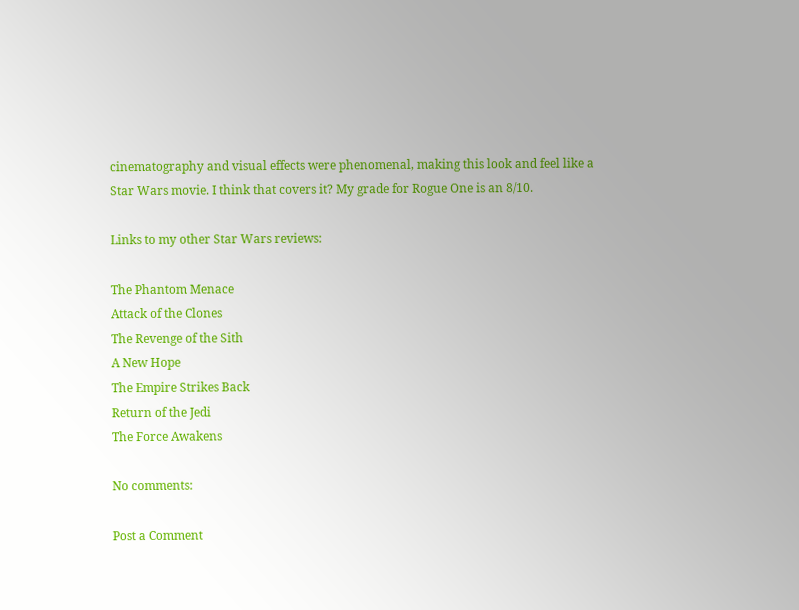cinematography and visual effects were phenomenal, making this look and feel like a Star Wars movie. I think that covers it? My grade for Rogue One is an 8/10.

Links to my other Star Wars reviews:

The Phantom Menace
Attack of the Clones
The Revenge of the Sith
A New Hope
The Empire Strikes Back
Return of the Jedi
The Force Awakens

No comments:

Post a Comment